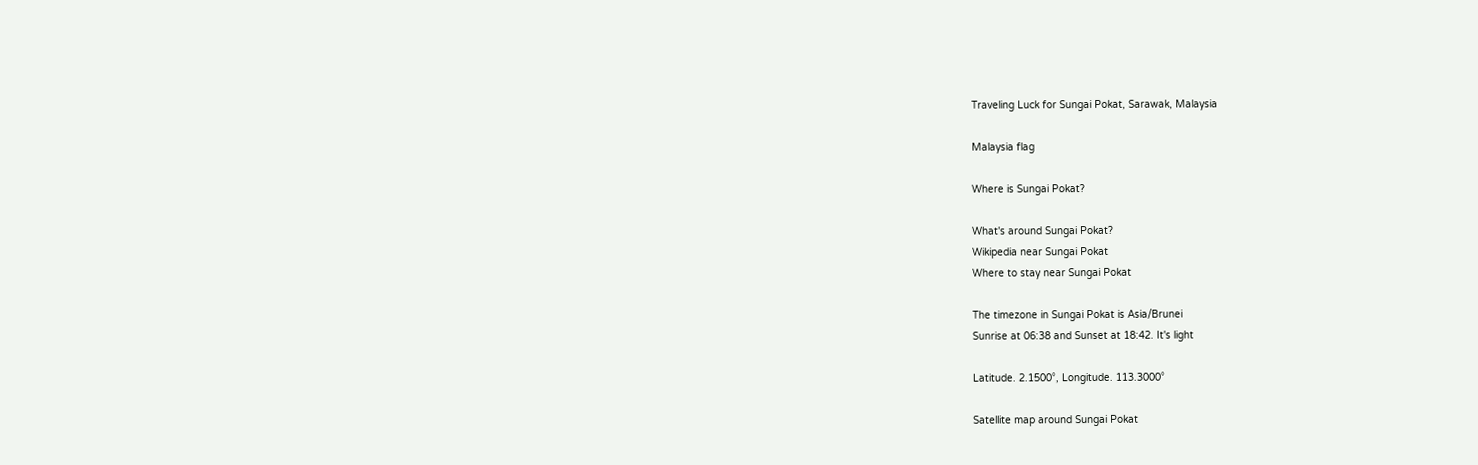Traveling Luck for Sungai Pokat, Sarawak, Malaysia

Malaysia flag

Where is Sungai Pokat?

What's around Sungai Pokat?
Wikipedia near Sungai Pokat
Where to stay near Sungai Pokat

The timezone in Sungai Pokat is Asia/Brunei
Sunrise at 06:38 and Sunset at 18:42. It's light

Latitude. 2.1500°, Longitude. 113.3000°

Satellite map around Sungai Pokat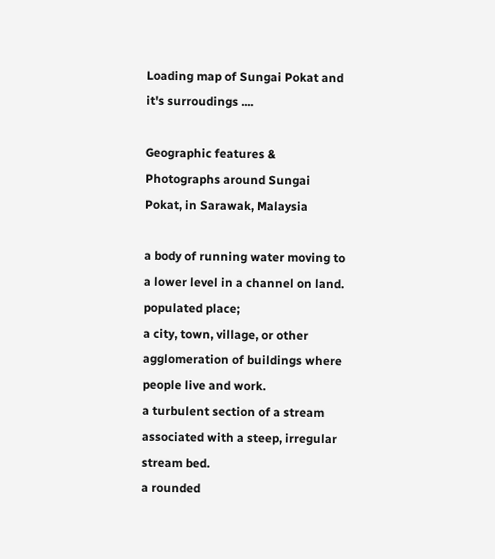Loading map of Sungai Pokat and it's surroudings ....

Geographic features & Photographs around Sungai Pokat, in Sarawak, Malaysia

a body of running water moving to a lower level in a channel on land.
populated place;
a city, town, village, or other agglomeration of buildings where people live and work.
a turbulent section of a stream associated with a steep, irregular stream bed.
a rounded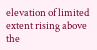elevation of limited extent rising above the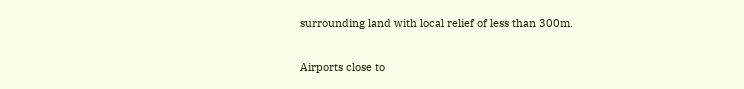surrounding land with local relief of less than 300m.

Airports close to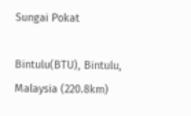Sungai Pokat

Bintulu(BTU), Bintulu, Malaysia (220.8km)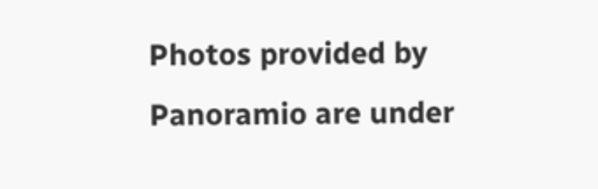Photos provided by Panoramio are under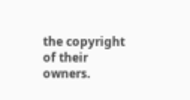the copyright of their owners.